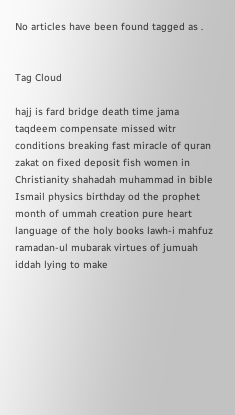No articles have been found tagged as .


Tag Cloud

hajj is fard bridge death time jama taqdeem compensate missed witr conditions breaking fast miracle of quran zakat on fixed deposit fish women in Christianity shahadah muhammad in bible Ismail physics birthday od the prophet month of ummah creation pure heart language of the holy books lawh-i mahfuz ramadan-ul mubarak virtues of jumuah iddah lying to make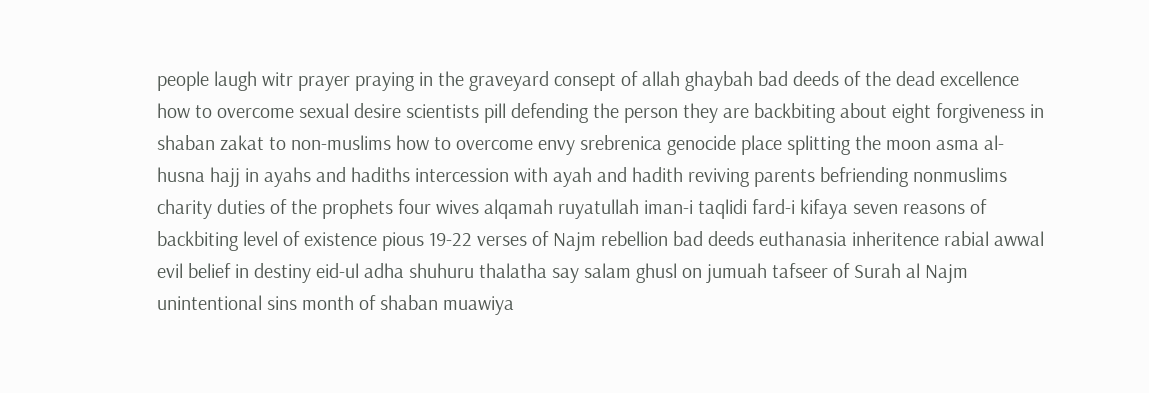people laugh witr prayer praying in the graveyard consept of allah ghaybah bad deeds of the dead excellence how to overcome sexual desire scientists pill defending the person they are backbiting about eight forgiveness in shaban zakat to non-muslims how to overcome envy srebrenica genocide place splitting the moon asma al-husna hajj in ayahs and hadiths intercession with ayah and hadith reviving parents befriending nonmuslims charity duties of the prophets four wives alqamah ruyatullah iman-i taqlidi fard-i kifaya seven reasons of backbiting level of existence pious 19-22 verses of Najm rebellion bad deeds euthanasia inheritence rabial awwal evil belief in destiny eid-ul adha shuhuru thalatha say salam ghusl on jumuah tafseer of Surah al Najm unintentional sins month of shaban muawiya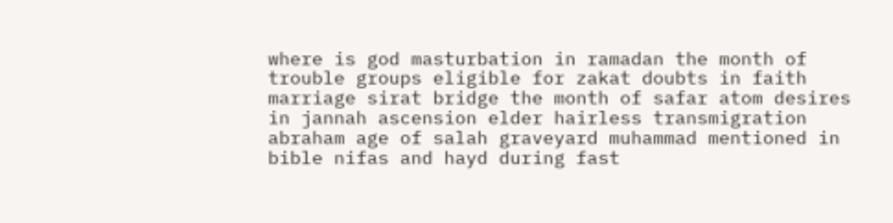where is god masturbation in ramadan the month of trouble groups eligible for zakat doubts in faith marriage sirat bridge the month of safar atom desires in jannah ascension elder hairless transmigration abraham age of salah graveyard muhammad mentioned in bible nifas and hayd during fast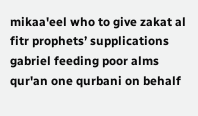mikaa'eel who to give zakat al fitr prophets’ supplications gabriel feeding poor alms qur'an one qurbani on behalf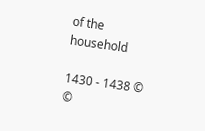of the household

1430 - 1438 © ©